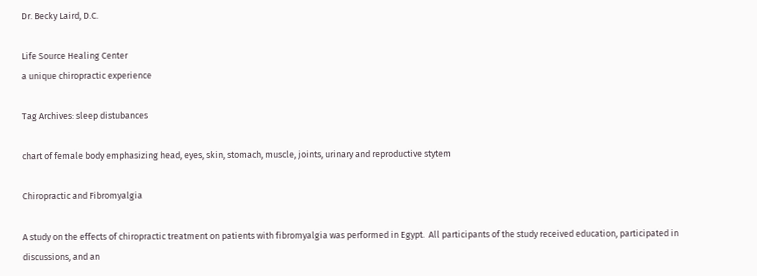Dr. Becky Laird, D.C.

Life Source Healing Center
a unique chiropractic experience

Tag Archives: sleep distubances

chart of female body emphasizing head, eyes, skin, stomach, muscle, joints, urinary and reproductive stytem

Chiropractic and Fibromyalgia

A study on the effects of chiropractic treatment on patients with fibromyalgia was performed in Egypt.  All participants of the study received education, participated in discussions, and an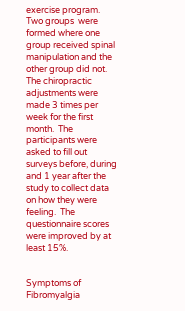exercise program.  Two groups  were formed where one group received spinal manipulation and the other group did not. The chiropractic adjustments were made 3 times per week for the first month.  The participants were asked to fill out surveys before, during and 1 year after the study to collect data on how they were feeling.  The questionnaire scores were improved by at least 15%.


Symptoms of Fibromyalgia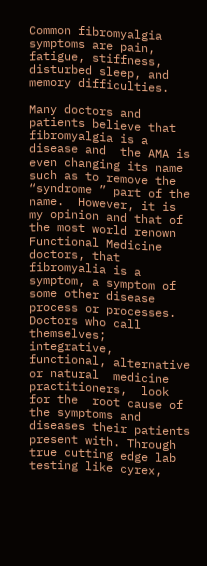Common fibromyalgia symptoms are pain, fatigue, stiffness, disturbed sleep, and memory difficulties.

Many doctors and patients believe that fibromyalgia is a disease and  the AMA is even changing its name such as to remove the “syndrome ” part of the name.  However, it is my opinion and that of the most world renown Functional Medicine doctors, that fibromyalia is a symptom, a symptom of some other disease process or processes. Doctors who call themselves; integrative, functional, alternative or natural  medicine practitioners,  look for the  root cause of the symptoms and diseases their patients present with. Through true cutting edge lab testing like cyrex,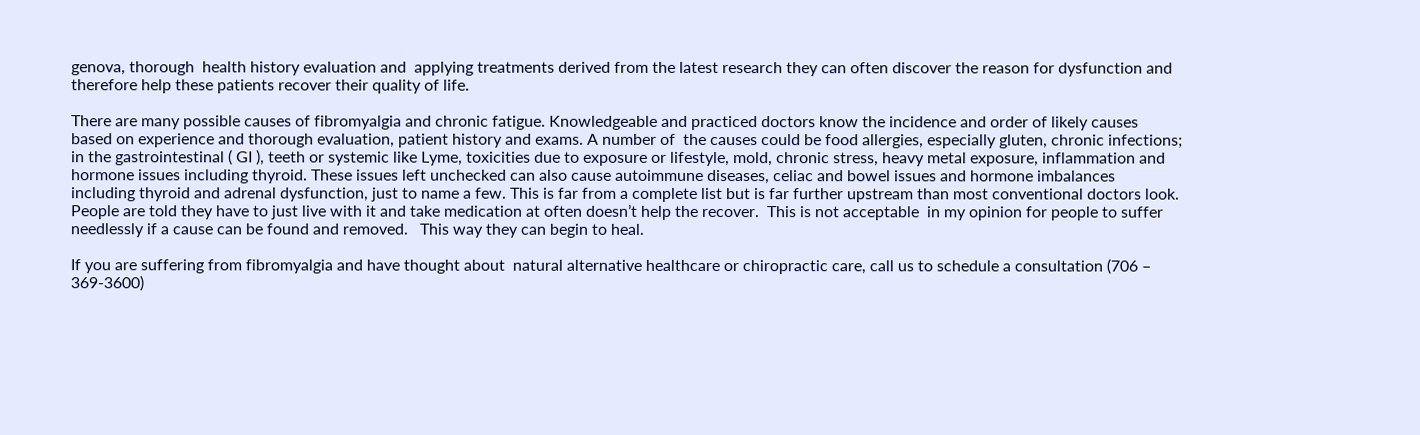genova, thorough  health history evaluation and  applying treatments derived from the latest research they can often discover the reason for dysfunction and therefore help these patients recover their quality of life.

There are many possible causes of fibromyalgia and chronic fatigue. Knowledgeable and practiced doctors know the incidence and order of likely causes based on experience and thorough evaluation, patient history and exams. A number of  the causes could be food allergies, especially gluten, chronic infections; in the gastrointestinal ( GI ), teeth or systemic like Lyme, toxicities due to exposure or lifestyle, mold, chronic stress, heavy metal exposure, inflammation and hormone issues including thyroid. These issues left unchecked can also cause autoimmune diseases, celiac and bowel issues and hormone imbalances including thyroid and adrenal dysfunction, just to name a few. This is far from a complete list but is far further upstream than most conventional doctors look.    People are told they have to just live with it and take medication at often doesn’t help the recover.  This is not acceptable  in my opinion for people to suffer needlessly if a cause can be found and removed.   This way they can begin to heal.

If you are suffering from fibromyalgia and have thought about  natural alternative healthcare or chiropractic care, call us to schedule a consultation (706 – 369-3600)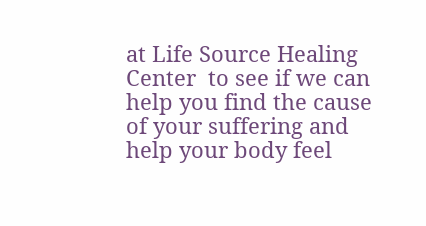at Life Source Healing Center  to see if we can  help you find the cause of your suffering and help your body feel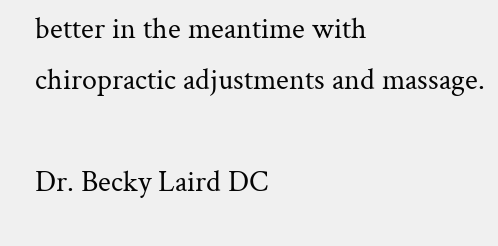better in the meantime with chiropractic adjustments and massage.

Dr. Becky Laird DC